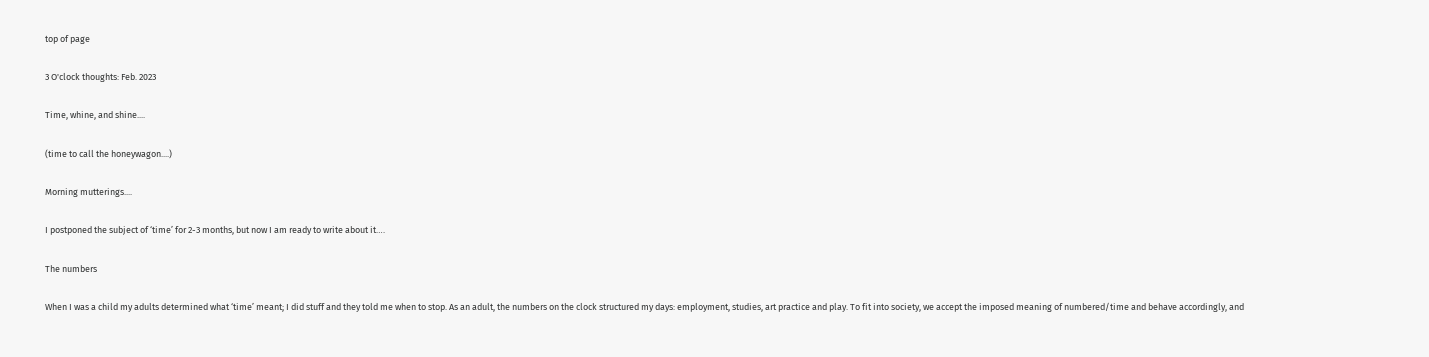top of page

3 O'clock thoughts: Feb. 2023

Time, whine, and shine....

(time to call the honeywagon....)

Morning mutterings....

I postponed the subject of ‘time’ for 2-3 months, but now I am ready to write about it….

The numbers

When I was a child my adults determined what ‘time’ meant; I did stuff and they told me when to stop. As an adult, the numbers on the clock structured my days: employment, studies, art practice and play. To fit into society, we accept the imposed meaning of numbered/time and behave accordingly, and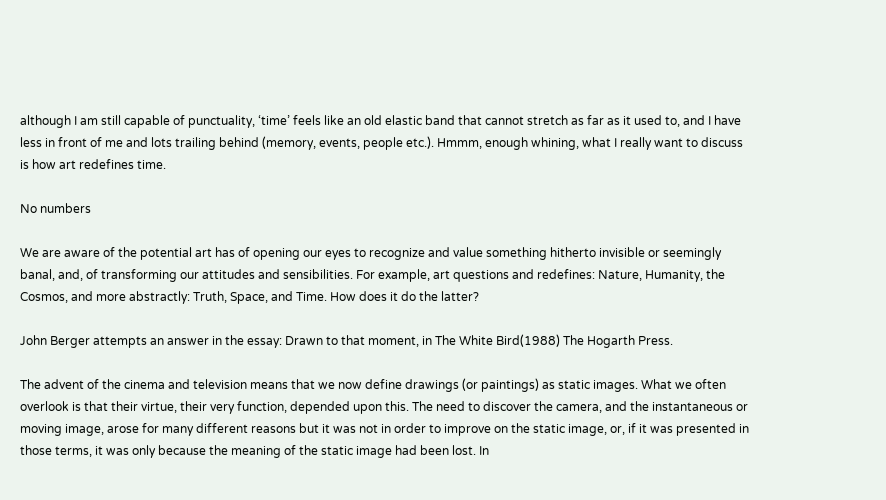although I am still capable of punctuality, ‘time’ feels like an old elastic band that cannot stretch as far as it used to, and I have less in front of me and lots trailing behind (memory, events, people etc.). Hmmm, enough whining, what I really want to discuss is how art redefines time.

No numbers

We are aware of the potential art has of opening our eyes to recognize and value something hitherto invisible or seemingly banal, and, of transforming our attitudes and sensibilities. For example, art questions and redefines: Nature, Humanity, the Cosmos, and more abstractly: Truth, Space, and Time. How does it do the latter?

John Berger attempts an answer in the essay: Drawn to that moment, in The White Bird(1988) The Hogarth Press.

The advent of the cinema and television means that we now define drawings (or paintings) as static images. What we often overlook is that their virtue, their very function, depended upon this. The need to discover the camera, and the instantaneous or moving image, arose for many different reasons but it was not in order to improve on the static image, or, if it was presented in those terms, it was only because the meaning of the static image had been lost. In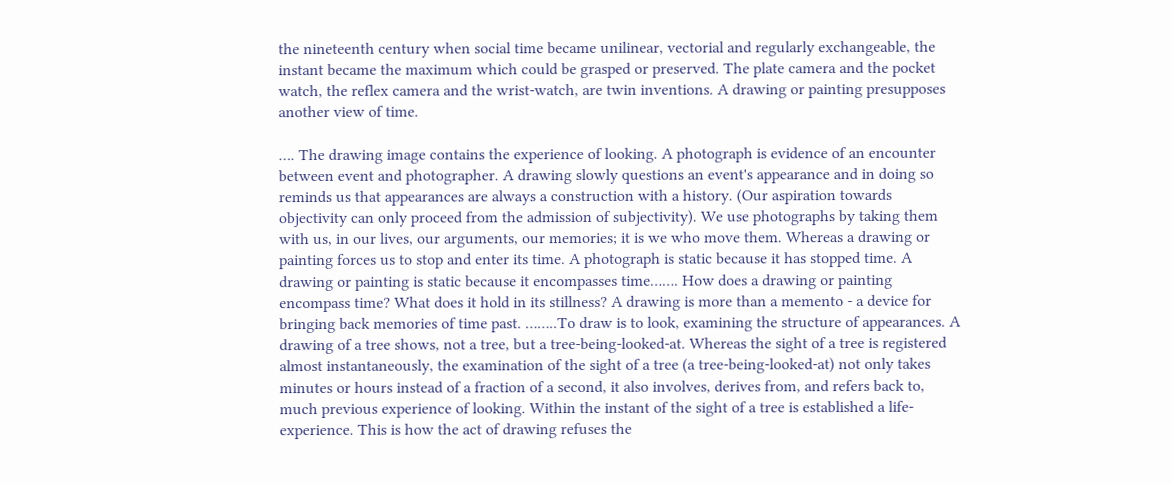the nineteenth century when social time became unilinear, vectorial and regularly exchangeable, the instant became the maximum which could be grasped or preserved. The plate camera and the pocket watch, the reflex camera and the wrist-watch, are twin inventions. A drawing or painting presupposes another view of time.

…. The drawing image contains the experience of looking. A photograph is evidence of an encounter between event and photographer. A drawing slowly questions an event's appearance and in doing so reminds us that appearances are always a construction with a history. (Our aspiration towards objectivity can only proceed from the admission of subjectivity). We use photographs by taking them with us, in our lives, our arguments, our memories; it is we who move them. Whereas a drawing or painting forces us to stop and enter its time. A photograph is static because it has stopped time. A drawing or painting is static because it encompasses time……. How does a drawing or painting encompass time? What does it hold in its stillness? A drawing is more than a memento - a device for bringing back memories of time past. ……..To draw is to look, examining the structure of appearances. A drawing of a tree shows, not a tree, but a tree-being-looked-at. Whereas the sight of a tree is registered almost instantaneously, the examination of the sight of a tree (a tree-being-looked-at) not only takes minutes or hours instead of a fraction of a second, it also involves, derives from, and refers back to, much previous experience of looking. Within the instant of the sight of a tree is established a life-experience. This is how the act of drawing refuses the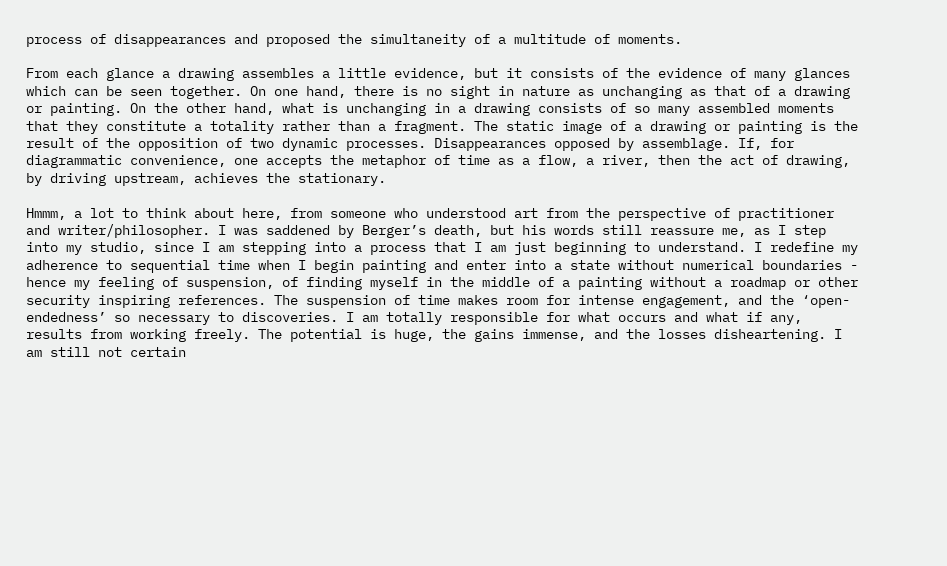process of disappearances and proposed the simultaneity of a multitude of moments.

From each glance a drawing assembles a little evidence, but it consists of the evidence of many glances which can be seen together. On one hand, there is no sight in nature as unchanging as that of a drawing or painting. On the other hand, what is unchanging in a drawing consists of so many assembled moments that they constitute a totality rather than a fragment. The static image of a drawing or painting is the result of the opposition of two dynamic processes. Disappearances opposed by assemblage. If, for diagrammatic convenience, one accepts the metaphor of time as a flow, a river, then the act of drawing, by driving upstream, achieves the stationary.

Hmmm, a lot to think about here, from someone who understood art from the perspective of practitioner and writer/philosopher. I was saddened by Berger’s death, but his words still reassure me, as I step into my studio, since I am stepping into a process that I am just beginning to understand. I redefine my adherence to sequential time when I begin painting and enter into a state without numerical boundaries - hence my feeling of suspension, of finding myself in the middle of a painting without a roadmap or other security inspiring references. The suspension of time makes room for intense engagement, and the ‘open-endedness’ so necessary to discoveries. I am totally responsible for what occurs and what if any, results from working freely. The potential is huge, the gains immense, and the losses disheartening. I am still not certain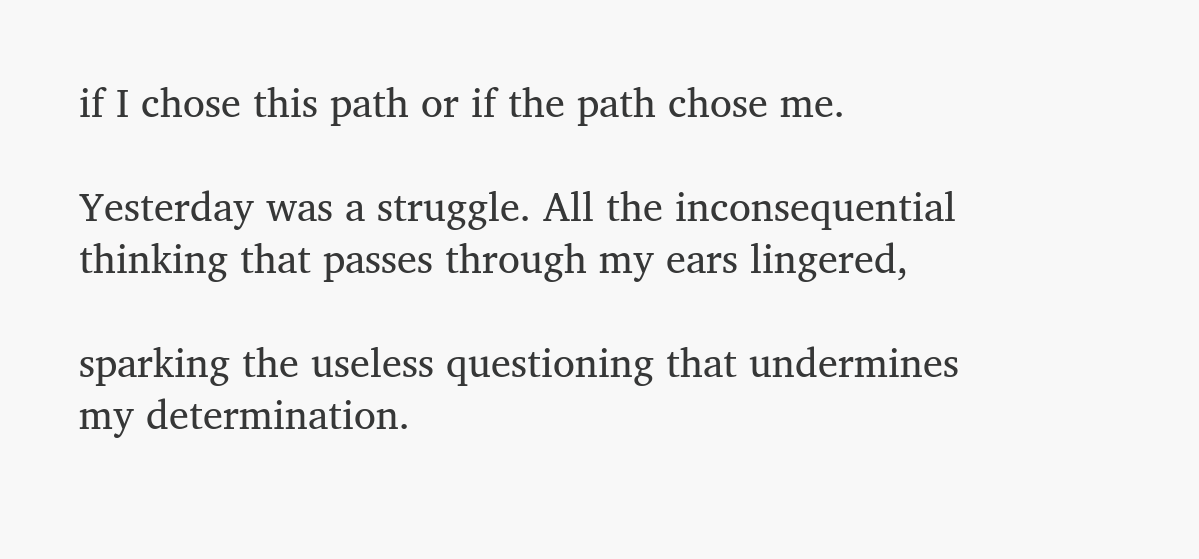if I chose this path or if the path chose me.

Yesterday was a struggle. All the inconsequential thinking that passes through my ears lingered,

sparking the useless questioning that undermines my determination.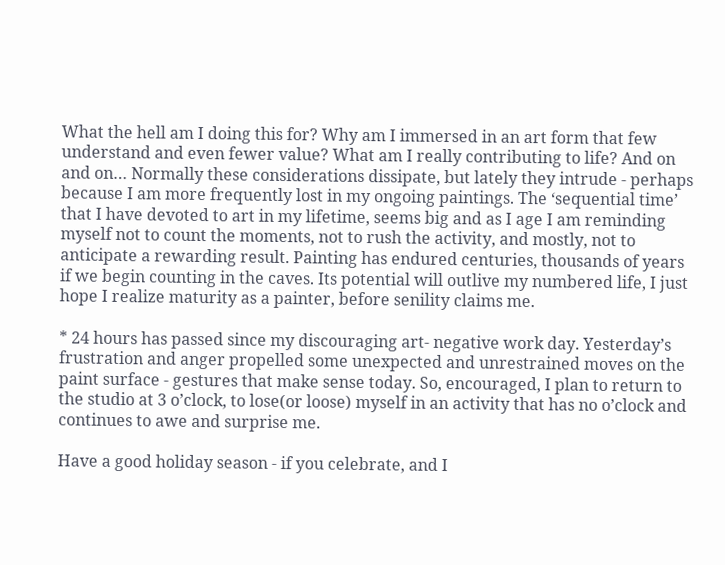What the hell am I doing this for? Why am I immersed in an art form that few understand and even fewer value? What am I really contributing to life? And on and on… Normally these considerations dissipate, but lately they intrude - perhaps because I am more frequently lost in my ongoing paintings. The ‘sequential time’ that I have devoted to art in my lifetime, seems big and as I age I am reminding myself not to count the moments, not to rush the activity, and mostly, not to anticipate a rewarding result. Painting has endured centuries, thousands of years if we begin counting in the caves. Its potential will outlive my numbered life, I just hope I realize maturity as a painter, before senility claims me.

* 24 hours has passed since my discouraging art- negative work day. Yesterday’s frustration and anger propelled some unexpected and unrestrained moves on the paint surface - gestures that make sense today. So, encouraged, I plan to return to the studio at 3 o’clock, to lose(or loose) myself in an activity that has no o’clock and continues to awe and surprise me.

Have a good holiday season - if you celebrate, and I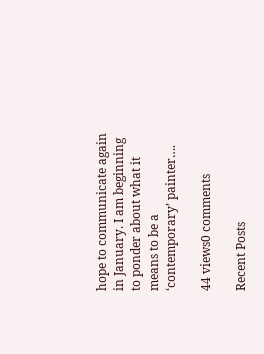hope to communicate again in January. I am beginning to ponder about what it means to be a ‘contemporary’ painter….

44 views0 comments

Recent Posts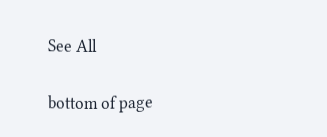See All


bottom of page